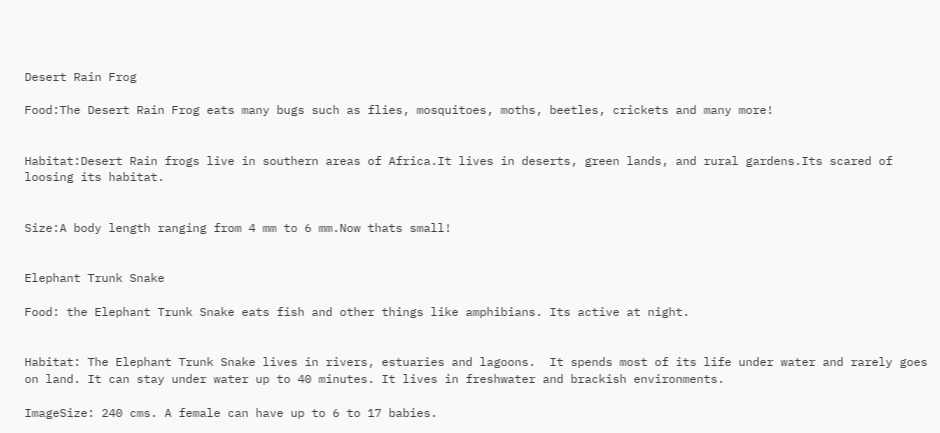Desert Rain Frog

Food:The Desert Rain Frog eats many bugs such as flies, mosquitoes, moths, beetles, crickets and many more!


Habitat:Desert Rain frogs live in southern areas of Africa.It lives in deserts, green lands, and rural gardens.Its scared of loosing its habitat.


Size:A body length ranging from 4 mm to 6 mm.Now thats small!


Elephant Trunk Snake

Food: the Elephant Trunk Snake eats fish and other things like amphibians. Its active at night.


Habitat: The Elephant Trunk Snake lives in rivers, estuaries and lagoons.  It spends most of its life under water and rarely goes on land. It can stay under water up to 40 minutes. It lives in freshwater and brackish environments.

ImageSize: 240 cms. A female can have up to 6 to 17 babies.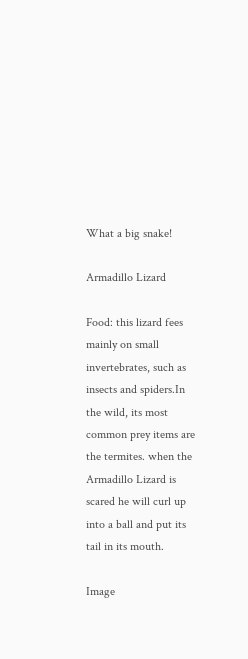What a big snake!

Armadillo Lizard

Food: this lizard fees mainly on small invertebrates, such as insects and spiders.In the wild, its most common prey items are the termites. when the Armadillo Lizard is scared he will curl up into a ball and put its tail in its mouth.

Image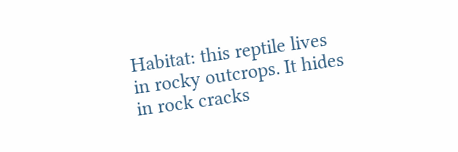Habitat: this reptile lives in rocky outcrops. It hides in rock cracks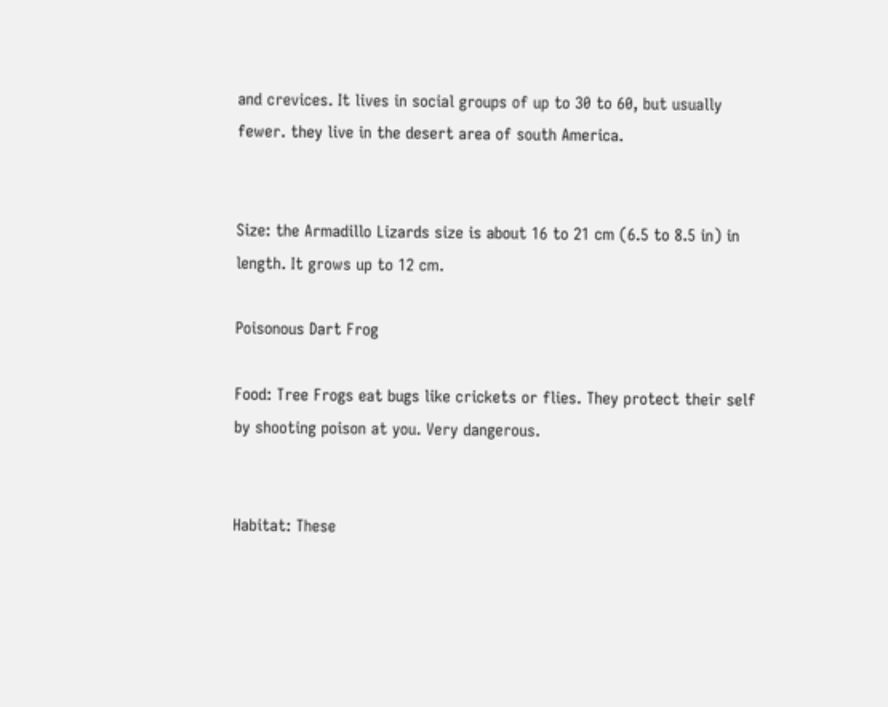and crevices. It lives in social groups of up to 30 to 60, but usually fewer. they live in the desert area of south America.


Size: the Armadillo Lizards size is about 16 to 21 cm (6.5 to 8.5 in) in length. It grows up to 12 cm.

Poisonous Dart Frog

Food: Tree Frogs eat bugs like crickets or flies. They protect their self by shooting poison at you. Very dangerous.


Habitat: These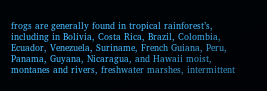frogs are generally found in tropical rainforest’s, including in Bolivia, Costa Rica, Brazil, Colombia, Ecuador, Venezuela, Suriname, French Guiana, Peru, Panama, Guyana, Nicaragua, and Hawaii moist, montanes and rivers, freshwater marshes, intermittent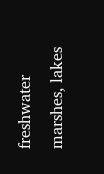freshwater marshes, lakes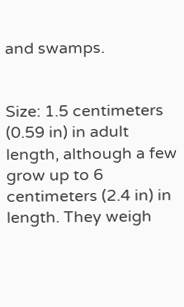and swamps.


Size: 1.5 centimeters (0.59 in) in adult length, although a few grow up to 6 centimeters (2.4 in) in length. They weigh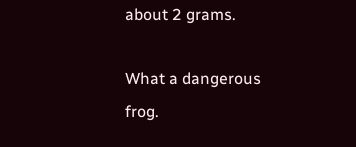about 2 grams.

What a dangerous frog.